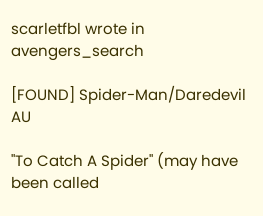scarletfbl wrote in avengers_search

[FOUND] Spider-Man/Daredevil AU

"To Catch A Spider" (may have been called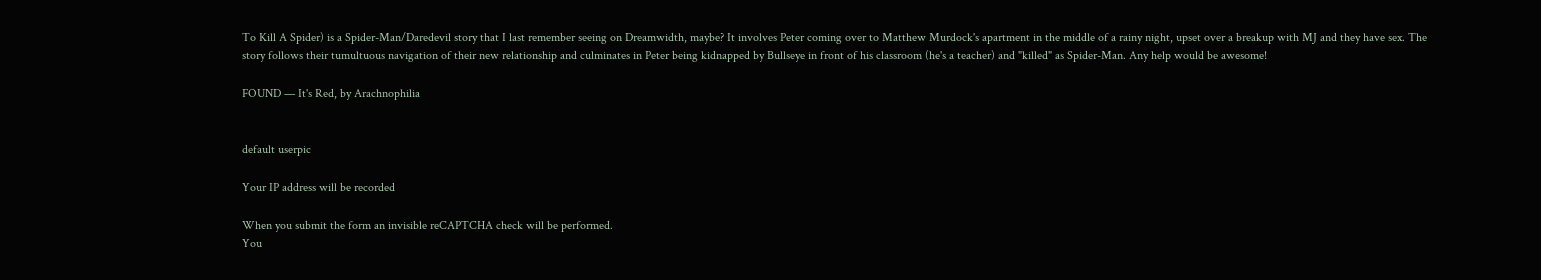To Kill A Spider) is a Spider-Man/Daredevil story that I last remember seeing on Dreamwidth, maybe? It involves Peter coming over to Matthew Murdock's apartment in the middle of a rainy night, upset over a breakup with MJ and they have sex. The story follows their tumultuous navigation of their new relationship and culminates in Peter being kidnapped by Bullseye in front of his classroom (he's a teacher) and "killed" as Spider-Man. Any help would be awesome!

FOUND — It's Red, by Arachnophilia


default userpic

Your IP address will be recorded

When you submit the form an invisible reCAPTCHA check will be performed.
You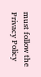must follow the Privacy Policy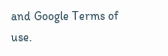and Google Terms of use.